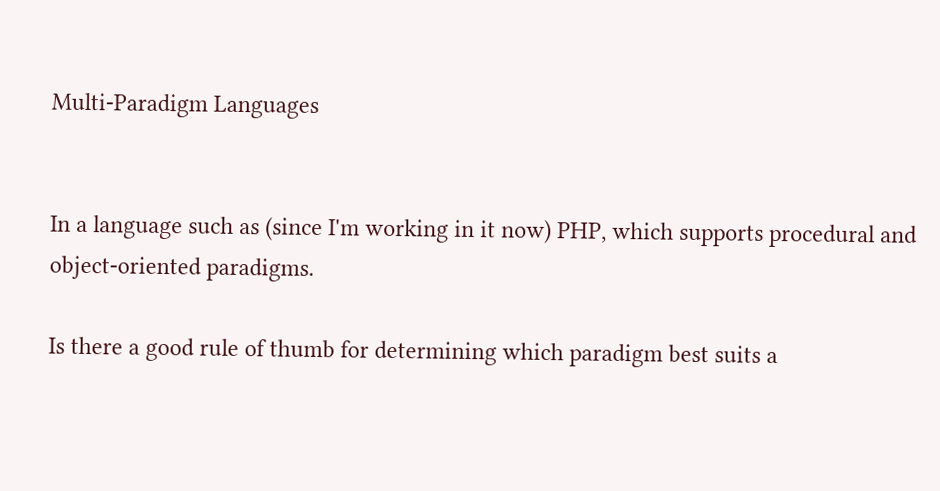Multi-Paradigm Languages


In a language such as (since I'm working in it now) PHP, which supports procedural and object-oriented paradigms.

Is there a good rule of thumb for determining which paradigm best suits a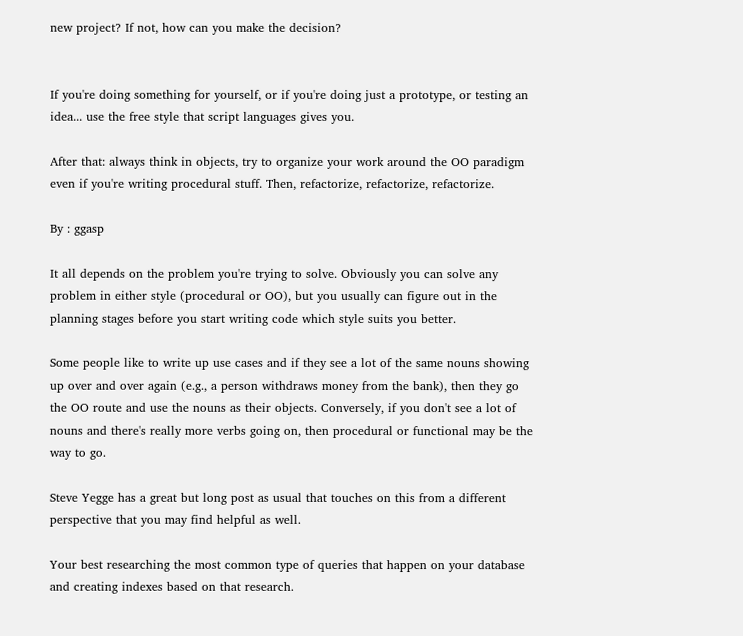new project? If not, how can you make the decision?


If you're doing something for yourself, or if you're doing just a prototype, or testing an idea... use the free style that script languages gives you.

After that: always think in objects, try to organize your work around the OO paradigm even if you're writing procedural stuff. Then, refactorize, refactorize, refactorize.

By : ggasp

It all depends on the problem you're trying to solve. Obviously you can solve any problem in either style (procedural or OO), but you usually can figure out in the planning stages before you start writing code which style suits you better.

Some people like to write up use cases and if they see a lot of the same nouns showing up over and over again (e.g., a person withdraws money from the bank), then they go the OO route and use the nouns as their objects. Conversely, if you don't see a lot of nouns and there's really more verbs going on, then procedural or functional may be the way to go.

Steve Yegge has a great but long post as usual that touches on this from a different perspective that you may find helpful as well.

Your best researching the most common type of queries that happen on your database and creating indexes based on that research.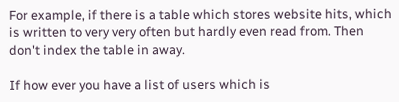For example, if there is a table which stores website hits, which is written to very very often but hardly even read from. Then don't index the table in away.

If how ever you have a list of users which is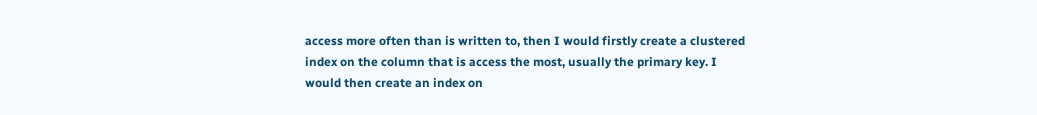access more often than is written to, then I would firstly create a clustered index on the column that is access the most, usually the primary key. I would then create an index on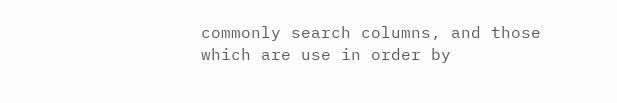commonly search columns, and those which are use in order by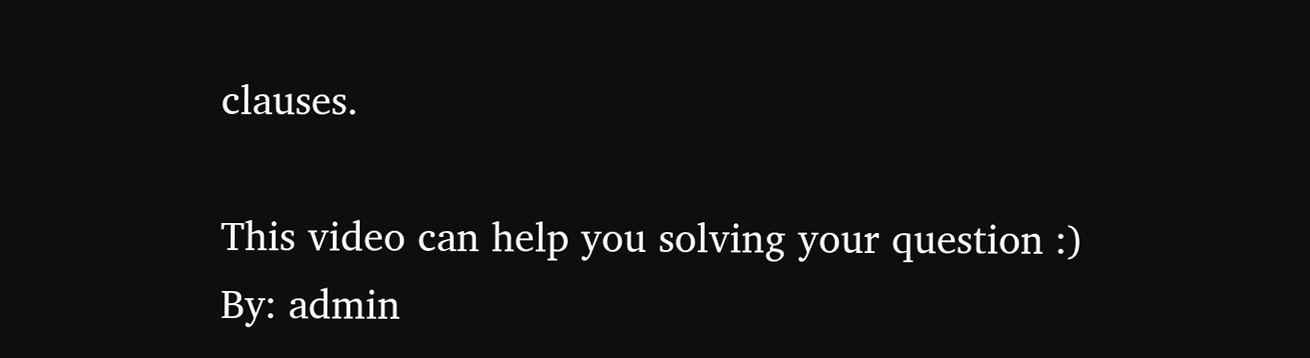clauses.

This video can help you solving your question :)
By: admin